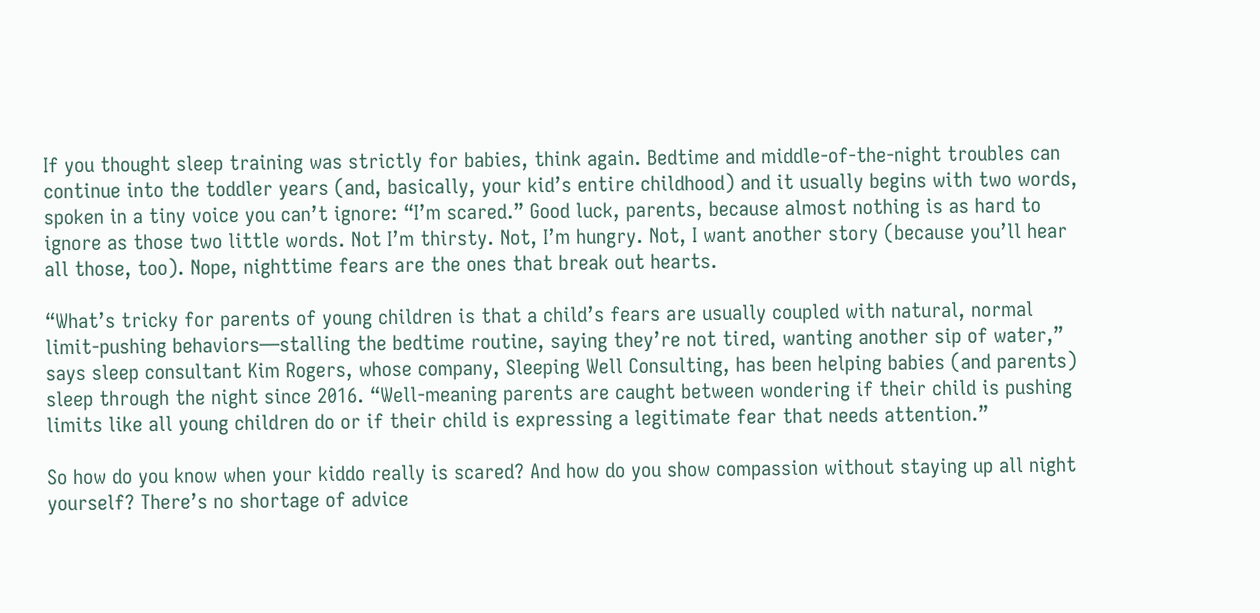If you thought sleep training was strictly for babies, think again. Bedtime and middle-of-the-night troubles can continue into the toddler years (and, basically, your kid’s entire childhood) and it usually begins with two words, spoken in a tiny voice you can’t ignore: “I’m scared.” Good luck, parents, because almost nothing is as hard to ignore as those two little words. Not I’m thirsty. Not, I’m hungry. Not, I want another story (because you’ll hear all those, too). Nope, nighttime fears are the ones that break out hearts.

“What’s tricky for parents of young children is that a child’s fears are usually coupled with natural, normal limit-pushing behaviors—stalling the bedtime routine, saying they’re not tired, wanting another sip of water,” says sleep consultant Kim Rogers, whose company, Sleeping Well Consulting, has been helping babies (and parents) sleep through the night since 2016. “Well-meaning parents are caught between wondering if their child is pushing limits like all young children do or if their child is expressing a legitimate fear that needs attention.”

So how do you know when your kiddo really is scared? And how do you show compassion without staying up all night yourself? There’s no shortage of advice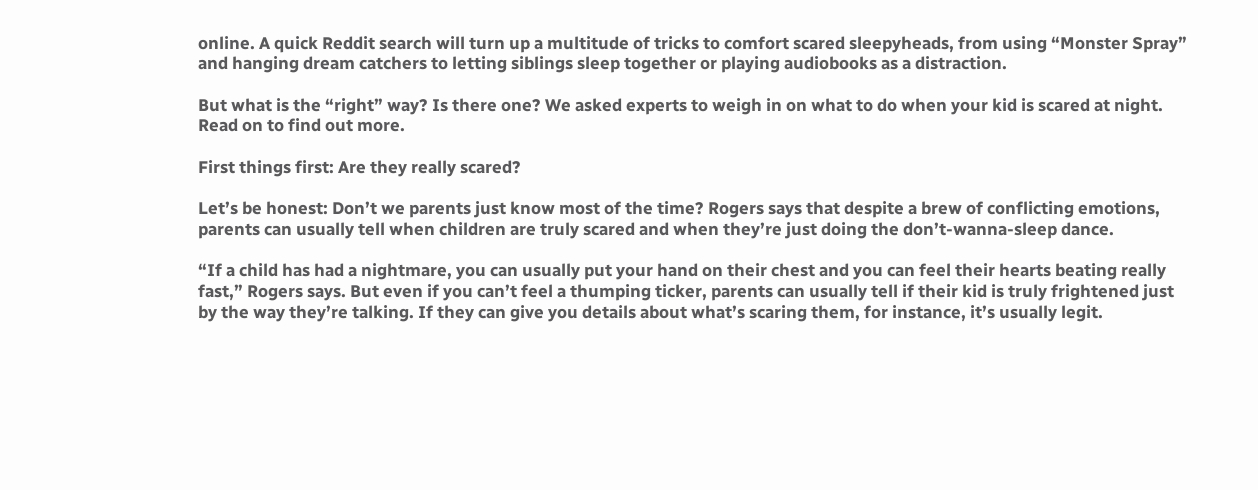online. A quick Reddit search will turn up a multitude of tricks to comfort scared sleepyheads, from using “Monster Spray” and hanging dream catchers to letting siblings sleep together or playing audiobooks as a distraction.

But what is the “right” way? Is there one? We asked experts to weigh in on what to do when your kid is scared at night. Read on to find out more.

First things first: Are they really scared?

Let’s be honest: Don’t we parents just know most of the time? Rogers says that despite a brew of conflicting emotions, parents can usually tell when children are truly scared and when they’re just doing the don’t-wanna-sleep dance.

“If a child has had a nightmare, you can usually put your hand on their chest and you can feel their hearts beating really fast,” Rogers says. But even if you can’t feel a thumping ticker, parents can usually tell if their kid is truly frightened just by the way they’re talking. If they can give you details about what’s scaring them, for instance, it’s usually legit.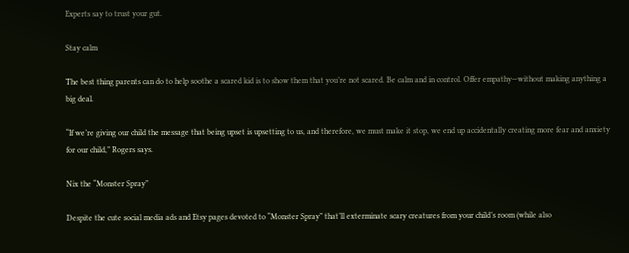Experts say to trust your gut.

Stay calm

The best thing parents can do to help soothe a scared kid is to show them that you’re not scared. Be calm and in control. Offer empathy—without making anything a big deal.

“If we’re giving our child the message that being upset is upsetting to us, and therefore, we must make it stop, we end up accidentally creating more fear and anxiety for our child,” Rogers says.

Nix the “Monster Spray”

Despite the cute social media ads and Etsy pages devoted to “Monster Spray” that’ll exterminate scary creatures from your child’s room (while also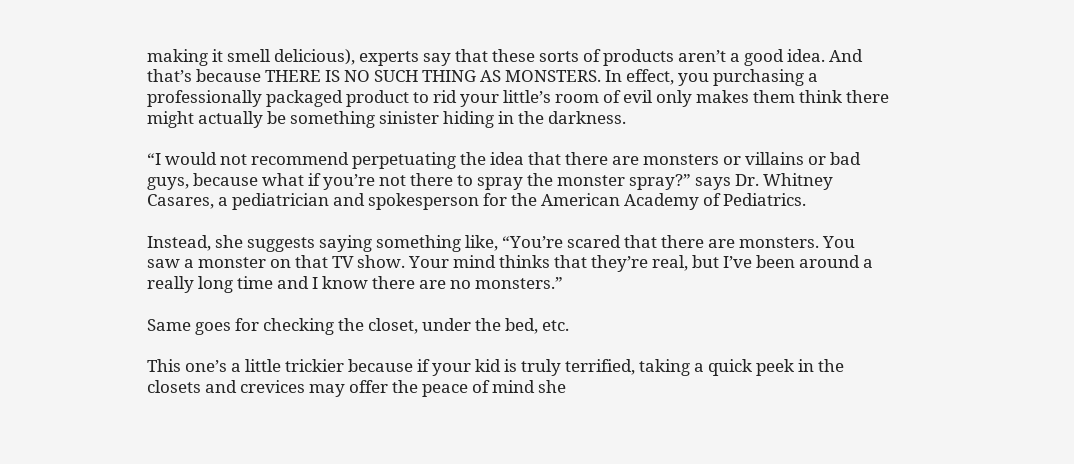making it smell delicious), experts say that these sorts of products aren’t a good idea. And that’s because THERE IS NO SUCH THING AS MONSTERS. In effect, you purchasing a professionally packaged product to rid your little’s room of evil only makes them think there might actually be something sinister hiding in the darkness.

“I would not recommend perpetuating the idea that there are monsters or villains or bad guys, because what if you’re not there to spray the monster spray?” says Dr. Whitney Casares, a pediatrician and spokesperson for the American Academy of Pediatrics.

Instead, she suggests saying something like, “You’re scared that there are monsters. You saw a monster on that TV show. Your mind thinks that they’re real, but I’ve been around a really long time and I know there are no monsters.”

Same goes for checking the closet, under the bed, etc.

This one’s a little trickier because if your kid is truly terrified, taking a quick peek in the closets and crevices may offer the peace of mind she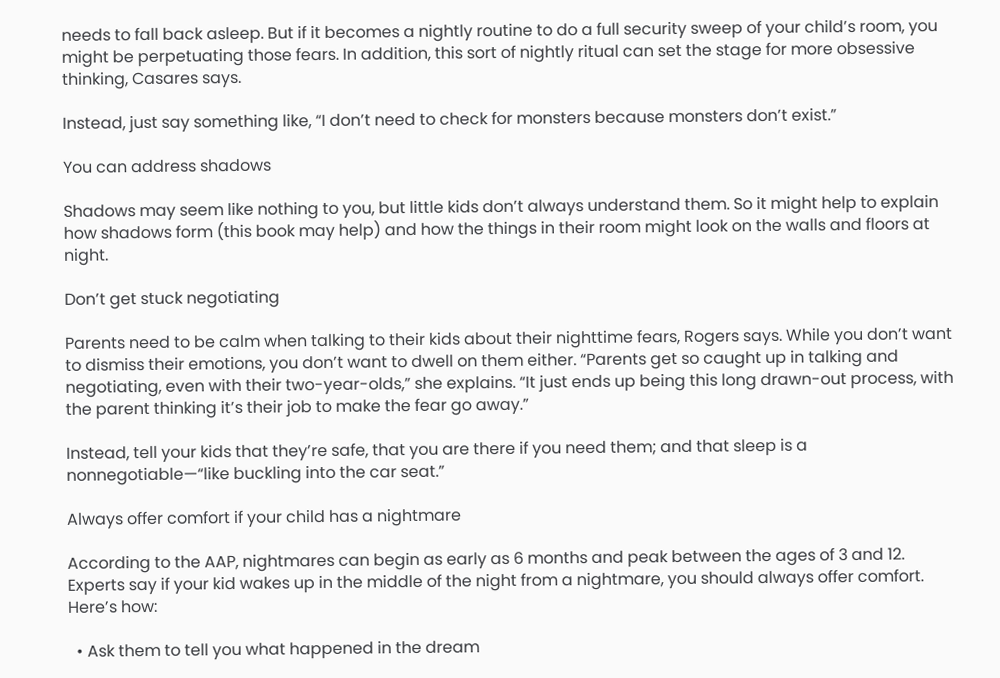needs to fall back asleep. But if it becomes a nightly routine to do a full security sweep of your child’s room, you might be perpetuating those fears. In addition, this sort of nightly ritual can set the stage for more obsessive thinking, Casares says.

Instead, just say something like, “I don’t need to check for monsters because monsters don’t exist.”

You can address shadows

Shadows may seem like nothing to you, but little kids don’t always understand them. So it might help to explain how shadows form (this book may help) and how the things in their room might look on the walls and floors at night.

Don’t get stuck negotiating

Parents need to be calm when talking to their kids about their nighttime fears, Rogers says. While you don’t want to dismiss their emotions, you don’t want to dwell on them either. “Parents get so caught up in talking and negotiating, even with their two-year-olds,” she explains. “It just ends up being this long drawn-out process, with the parent thinking it’s their job to make the fear go away.”

Instead, tell your kids that they’re safe, that you are there if you need them; and that sleep is a nonnegotiable—“like buckling into the car seat.”

Always offer comfort if your child has a nightmare

According to the AAP, nightmares can begin as early as 6 months and peak between the ages of 3 and 12.  Experts say if your kid wakes up in the middle of the night from a nightmare, you should always offer comfort. Here’s how:

  • Ask them to tell you what happened in the dream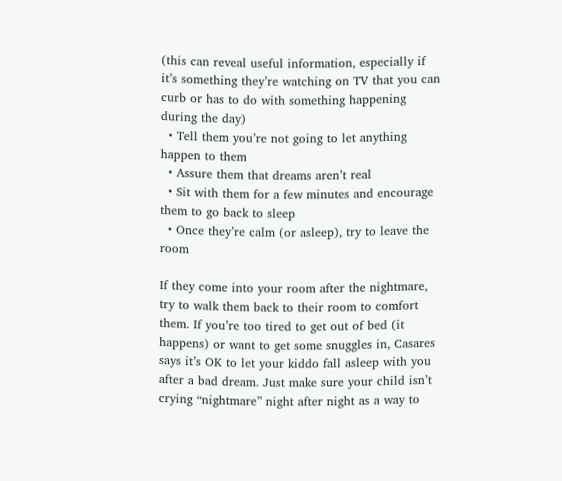(this can reveal useful information, especially if it’s something they’re watching on TV that you can curb or has to do with something happening during the day)
  • Tell them you’re not going to let anything happen to them
  • Assure them that dreams aren’t real
  • Sit with them for a few minutes and encourage them to go back to sleep
  • Once they’re calm (or asleep), try to leave the room

If they come into your room after the nightmare, try to walk them back to their room to comfort them. If you’re too tired to get out of bed (it happens) or want to get some snuggles in, Casares says it’s OK to let your kiddo fall asleep with you after a bad dream. Just make sure your child isn’t crying “nightmare” night after night as a way to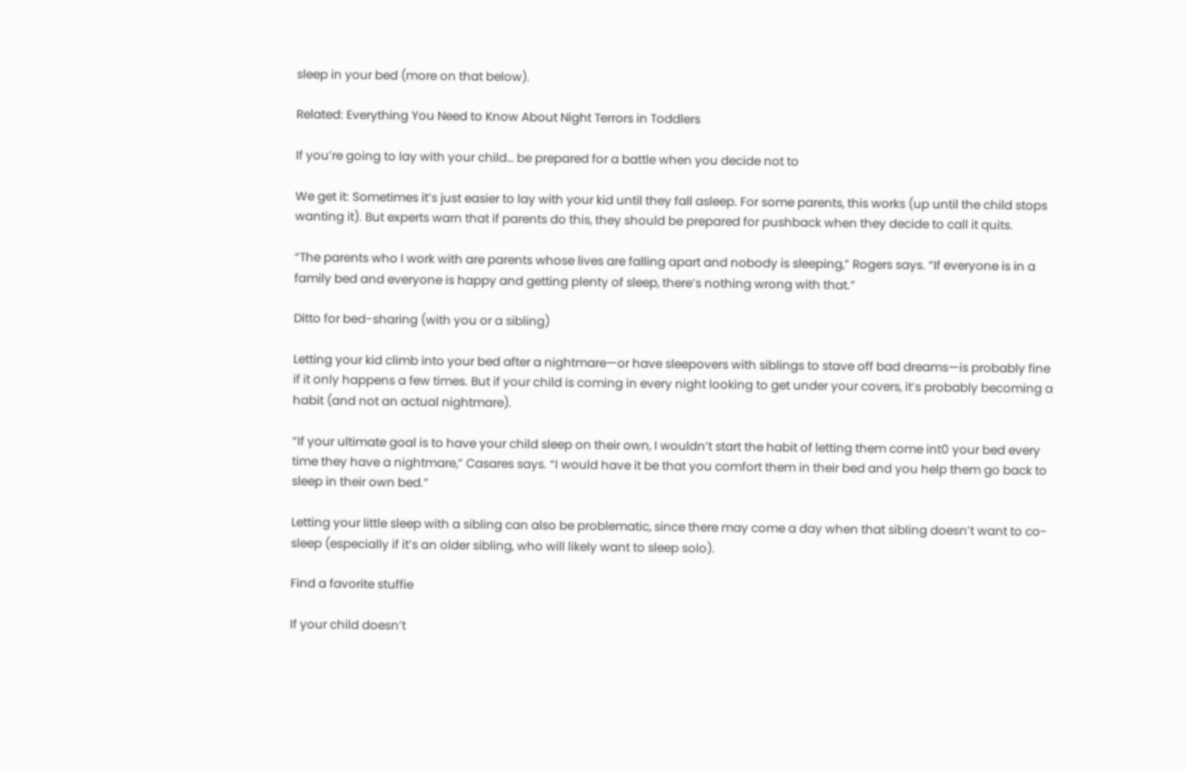sleep in your bed (more on that below).

Related: Everything You Need to Know About Night Terrors in Toddlers

If you’re going to lay with your child… be prepared for a battle when you decide not to

We get it: Sometimes it’s just easier to lay with your kid until they fall asleep. For some parents, this works (up until the child stops wanting it). But experts warn that if parents do this, they should be prepared for pushback when they decide to call it quits.

“The parents who I work with are parents whose lives are falling apart and nobody is sleeping,” Rogers says. “If everyone is in a family bed and everyone is happy and getting plenty of sleep, there’s nothing wrong with that.”

Ditto for bed-sharing (with you or a sibling)

Letting your kid climb into your bed after a nightmare—or have sleepovers with siblings to stave off bad dreams—is probably fine if it only happens a few times. But if your child is coming in every night looking to get under your covers, it’s probably becoming a habit (and not an actual nightmare).

“If your ultimate goal is to have your child sleep on their own, I wouldn’t start the habit of letting them come int0 your bed every time they have a nightmare,” Casares says. “I would have it be that you comfort them in their bed and you help them go back to sleep in their own bed.”

Letting your little sleep with a sibling can also be problematic, since there may come a day when that sibling doesn’t want to co-sleep (especially if it’s an older sibling, who will likely want to sleep solo).

Find a favorite stuffie

If your child doesn’t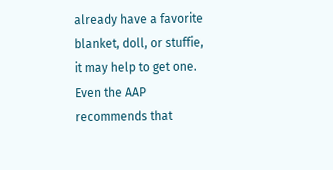already have a favorite blanket, doll, or stuffie, it may help to get one. Even the AAP recommends that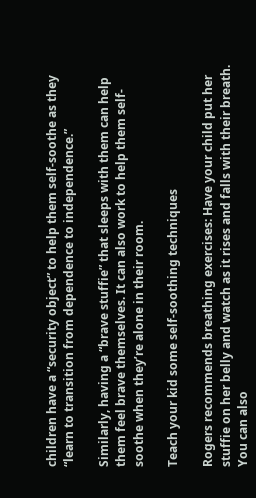children have a “security object” to help them self-soothe as they “learn to transition from dependence to independence.”

Similarly, having a “brave stuffie” that sleeps with them can help them feel brave themselves. It can also work to help them self-soothe when they’re alone in their room.

Teach your kid some self-soothing techniques

Rogers recommends breathing exercises: Have your child put her stuffie on her belly and watch as it rises and falls with their breath. You can also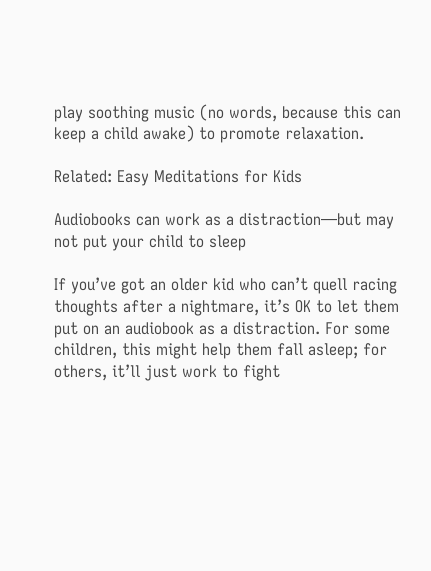play soothing music (no words, because this can keep a child awake) to promote relaxation.

Related: Easy Meditations for Kids

Audiobooks can work as a distraction—but may not put your child to sleep

If you’ve got an older kid who can’t quell racing thoughts after a nightmare, it’s OK to let them put on an audiobook as a distraction. For some children, this might help them fall asleep; for others, it’ll just work to fight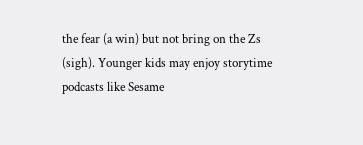the fear (a win) but not bring on the Zs (sigh). Younger kids may enjoy storytime podcasts like Sesame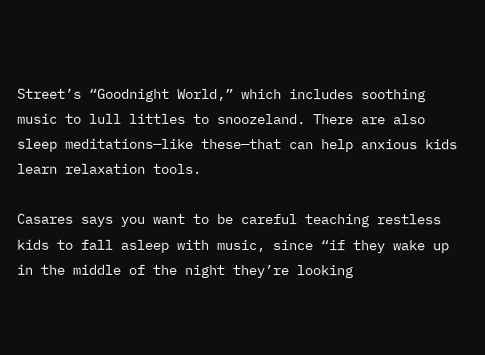Street’s “Goodnight World,” which includes soothing music to lull littles to snoozeland. There are also sleep meditations—like these—that can help anxious kids learn relaxation tools.

Casares says you want to be careful teaching restless kids to fall asleep with music, since “if they wake up in the middle of the night they’re looking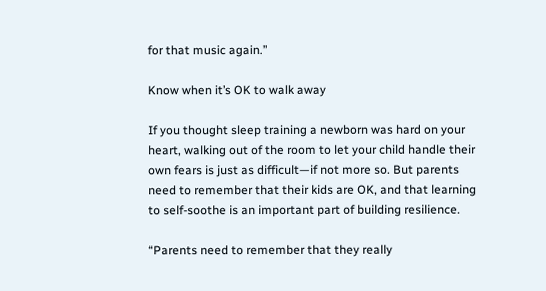for that music again.”

Know when it’s OK to walk away

If you thought sleep training a newborn was hard on your heart, walking out of the room to let your child handle their own fears is just as difficult—if not more so. But parents need to remember that their kids are OK, and that learning to self-soothe is an important part of building resilience.

“Parents need to remember that they really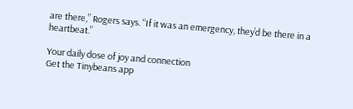are there,” Rogers says. “If it was an emergency, they’d be there in a heartbeat.”

Your daily dose of joy and connection
Get the Tinybeans app